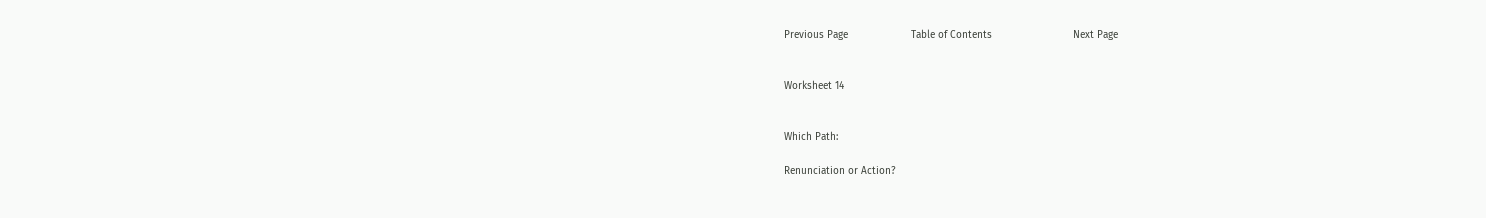Previous Page                     Table of Contents                           Next Page


Worksheet 14


Which Path:

Renunciation or Action?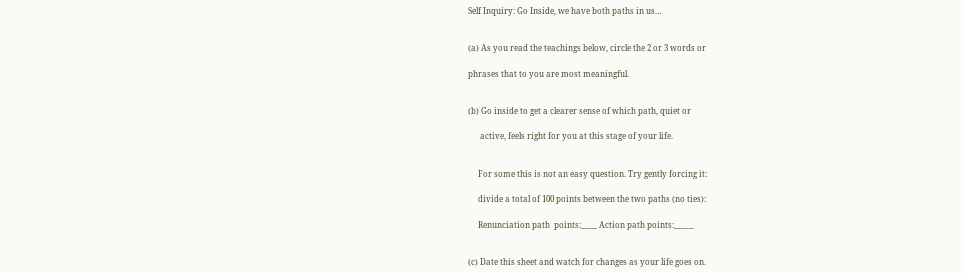Self Inquiry: Go Inside, we have both paths in us…


(a) As you read the teachings below, circle the 2 or 3 words or

phrases that to you are most meaningful.


(b) Go inside to get a clearer sense of which path, quiet or

      active, feels right for you at this stage of your life.


     For some this is not an easy question. Try gently forcing it:

     divide a total of 100 points between the two paths (no ties):

     Renunciation path  points:____ Action path points:_____


(c) Date this sheet and watch for changes as your life goes on.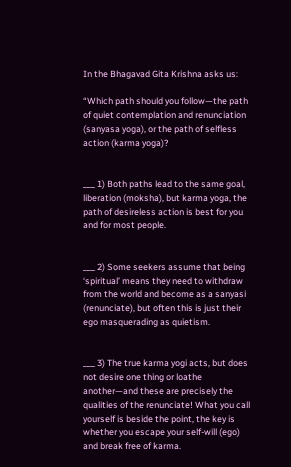In the Bhagavad Gita Krishna asks us:

“Which path should you follow—the path of quiet contemplation and renunciation (sanyasa yoga), or the path of selfless action (karma yoga)?


___ 1) Both paths lead to the same goal, liberation (moksha), but karma yoga, the path of desireless action is best for you and for most people.


___ 2) Some seekers assume that being ‘spiritual’ means they need to withdraw from the world and become as a sanyasi (renunciate), but often this is just their ego masquerading as quietism.


___ 3) The true karma yogi acts, but does not desire one thing or loathe another—and these are precisely the qualities of the renunciate! What you call yourself is beside the point, the key is whether you escape your self-will (ego) and break free of karma.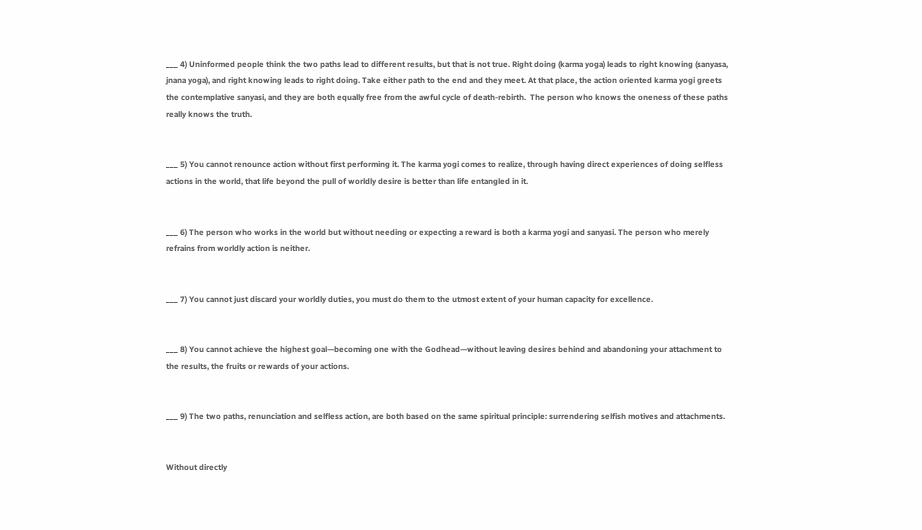___ 4) Uninformed people think the two paths lead to different results, but that is not true. Right doing (karma yoga) leads to right knowing (sanyasa, jnana yoga), and right knowing leads to right doing. Take either path to the end and they meet. At that place, the action oriented karma yogi greets the contemplative sanyasi, and they are both equally free from the awful cycle of death-rebirth.  The person who knows the oneness of these paths really knows the truth.


___ 5) You cannot renounce action without first performing it. The karma yogi comes to realize, through having direct experiences of doing selfless actions in the world, that life beyond the pull of worldly desire is better than life entangled in it.


___ 6) The person who works in the world but without needing or expecting a reward is both a karma yogi and sanyasi. The person who merely refrains from worldly action is neither.


___ 7) You cannot just discard your worldly duties, you must do them to the utmost extent of your human capacity for excellence.


___ 8) You cannot achieve the highest goal—becoming one with the Godhead—without leaving desires behind and abandoning your attachment to the results, the fruits or rewards of your actions.


___ 9) The two paths, renunciation and selfless action, are both based on the same spiritual principle: surrendering selfish motives and attachments.


Without directly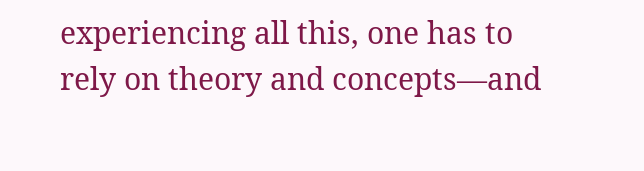experiencing all this, one has to rely on theory and concepts—and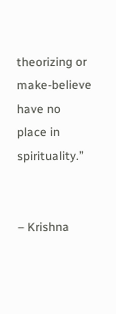theorizing or make-believe have no place in spirituality.”


– Krishna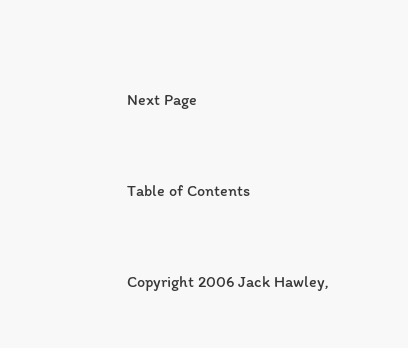Next Page


Table of Contents


Copyright 2006 Jack Hawley,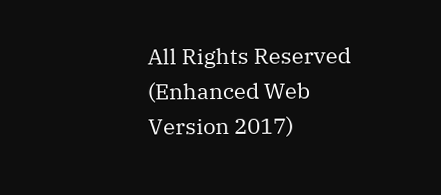All Rights Reserved       (Enhanced Web Version 2017)